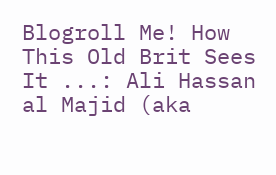Blogroll Me! How This Old Brit Sees It ...: Ali Hassan al Majid (aka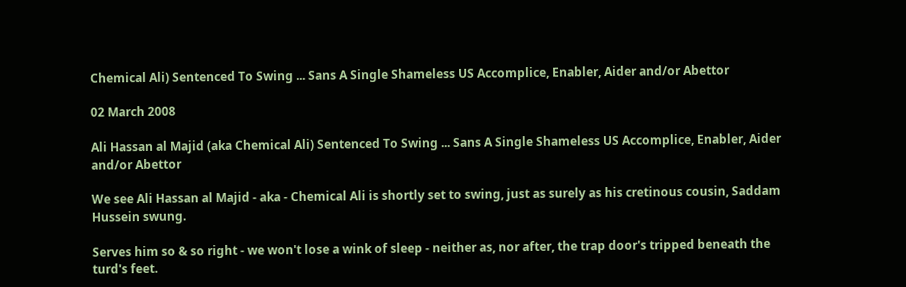Chemical Ali) Sentenced To Swing ... Sans A Single Shameless US Accomplice, Enabler, Aider and/or Abettor

02 March 2008

Ali Hassan al Majid (aka Chemical Ali) Sentenced To Swing ... Sans A Single Shameless US Accomplice, Enabler, Aider and/or Abettor

We see Ali Hassan al Majid - aka - Chemical Ali is shortly set to swing, just as surely as his cretinous cousin, Saddam Hussein swung.

Serves him so & so right - we won't lose a wink of sleep - neither as, nor after, the trap door's tripped beneath the turd's feet.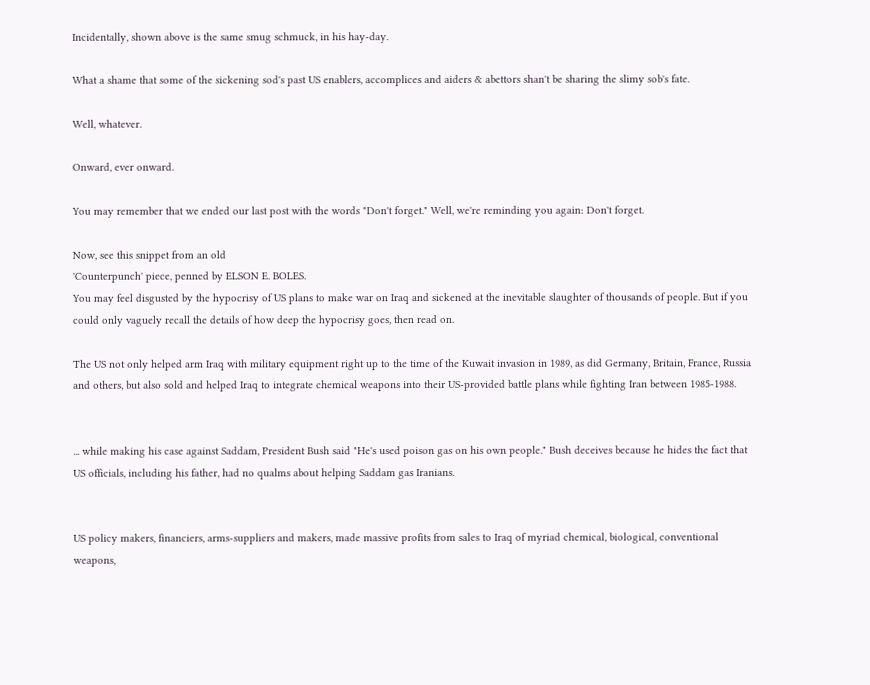Incidentally, shown above is the same smug schmuck, in his hay-day.

What a shame that some of the sickening sod's past US enablers, accomplices and aiders & abettors shan't be sharing the slimy sob's fate.

Well, whatever.

Onward, ever onward.

You may remember that we ended our last post with the words "Don't forget." Well, we're reminding you again: Don't forget.

Now, see this snippet from an old
'Counterpunch' piece, penned by ELSON E. BOLES.
You may feel disgusted by the hypocrisy of US plans to make war on Iraq and sickened at the inevitable slaughter of thousands of people. But if you could only vaguely recall the details of how deep the hypocrisy goes, then read on.

The US not only helped arm Iraq with military equipment right up to the time of the Kuwait invasion in 1989, as did Germany, Britain, France, Russia and others, but also sold and helped Iraq to integrate chemical weapons into their US-provided battle plans while fighting Iran between 1985-1988.


... while making his case against Saddam, President Bush said "He's used poison gas on his own people." Bush deceives because he hides the fact that US officials, including his father, had no qualms about helping Saddam gas Iranians.


US policy makers, financiers, arms-suppliers and makers, made massive profits from sales to Iraq of myriad chemical, biological, conventional weapons,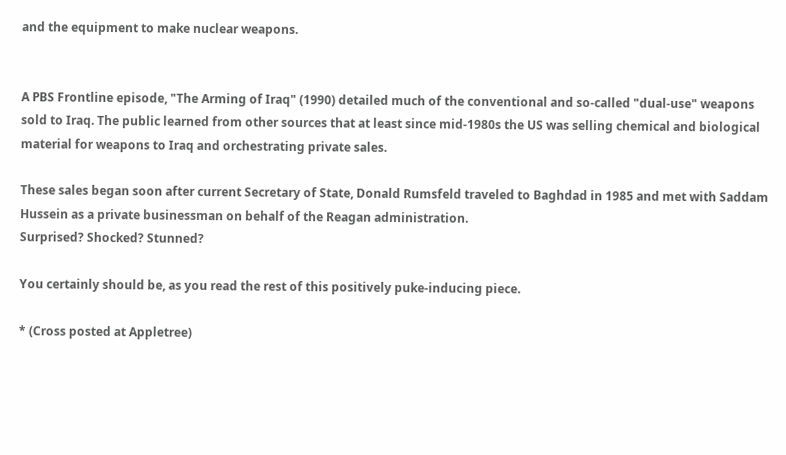and the equipment to make nuclear weapons.


A PBS Frontline episode, "The Arming of Iraq" (1990) detailed much of the conventional and so-called "dual-use" weapons sold to Iraq. The public learned from other sources that at least since mid-1980s the US was selling chemical and biological material for weapons to Iraq and orchestrating private sales.

These sales began soon after current Secretary of State, Donald Rumsfeld traveled to Baghdad in 1985 and met with Saddam Hussein as a private businessman on behalf of the Reagan administration.
Surprised? Shocked? Stunned?

You certainly should be, as you read the rest of this positively puke-inducing piece.

* (Cross posted at Appletree)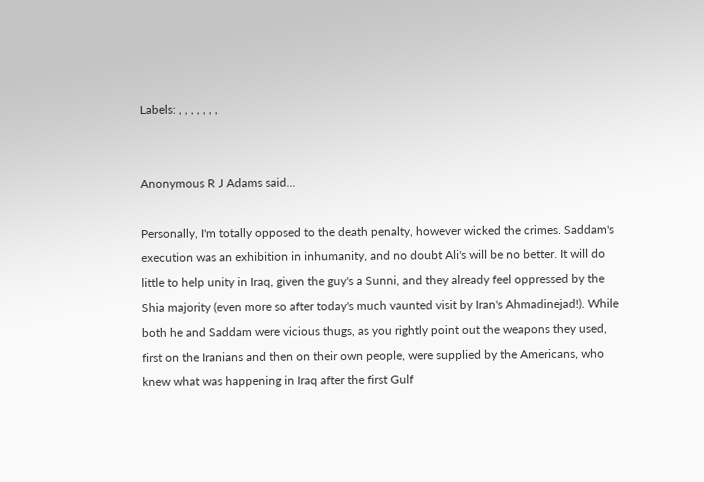Labels: , , , , , , ,


Anonymous R J Adams said...

Personally, I'm totally opposed to the death penalty, however wicked the crimes. Saddam's execution was an exhibition in inhumanity, and no doubt Ali's will be no better. It will do little to help unity in Iraq, given the guy's a Sunni, and they already feel oppressed by the Shia majority (even more so after today's much vaunted visit by Iran's Ahmadinejad!). While both he and Saddam were vicious thugs, as you rightly point out the weapons they used, first on the Iranians and then on their own people, were supplied by the Americans, who knew what was happening in Iraq after the first Gulf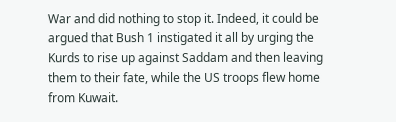War and did nothing to stop it. Indeed, it could be argued that Bush 1 instigated it all by urging the Kurds to rise up against Saddam and then leaving them to their fate, while the US troops flew home from Kuwait.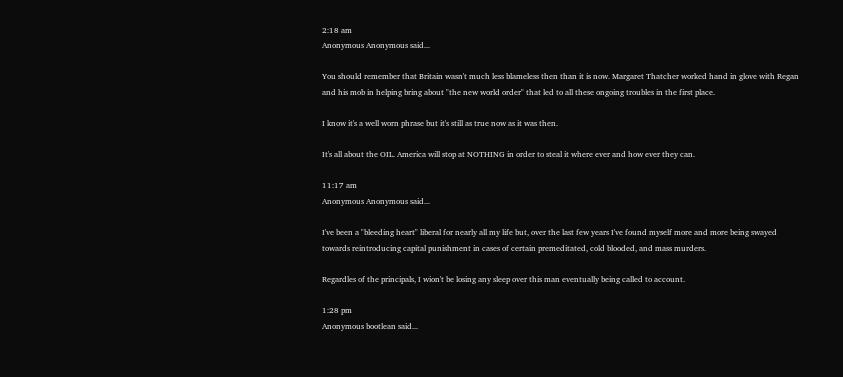2:18 am
Anonymous Anonymous said...

You should remember that Britain wasn't much less blameless then than it is now. Margaret Thatcher worked hand in glove with Regan and his mob in helping bring about "the new world order" that led to all these ongoing troubles in the first place.

I know it's a well worn phrase but it's still as true now as it was then.

It's all about the OIL. America will stop at NOTHING in order to steal it where ever and how ever they can.

11:17 am
Anonymous Anonymous said...

I've been a "bleeding heart" liberal for nearly all my life but, over the last few years I've found myself more and more being swayed towards reintroducing capital punishment in cases of certain premeditated, cold blooded, and mass murders.

Regardles of the principals, I wion't be losing any sleep over this man eventually being called to account.

1:28 pm
Anonymous bootlean said...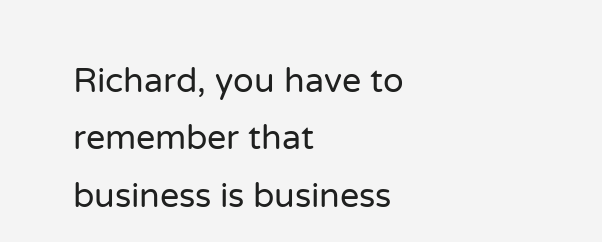Richard, you have to remember that business is business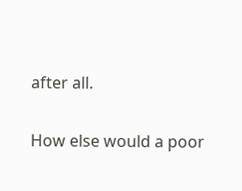after all.

How else would a poor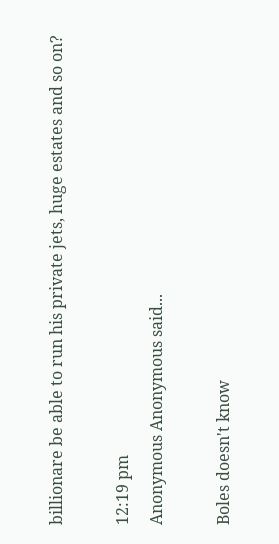billionare be able to run his private jets, huge estates and so on?

12:19 pm
Anonymous Anonymous said...

Boles doesn't know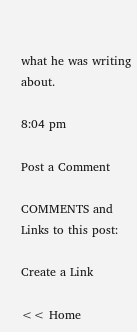what he was writing about.

8:04 pm

Post a Comment

COMMENTS and Links to this post:

Create a Link

<< Home